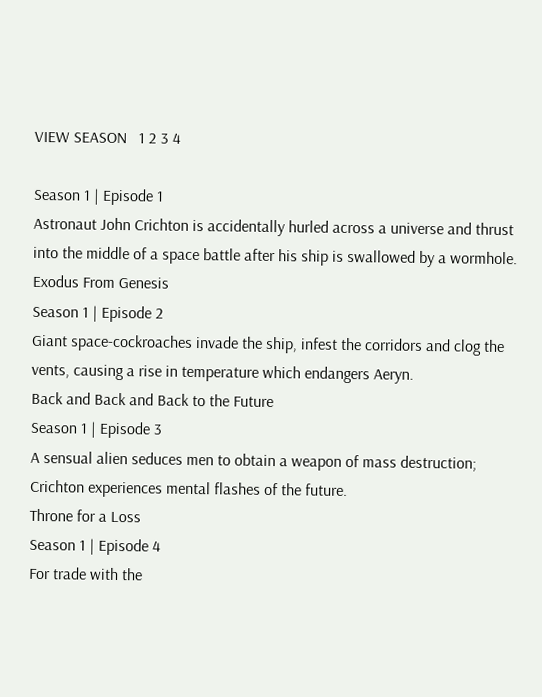VIEW SEASON   1 2 3 4

Season 1 | Episode 1
Astronaut John Crichton is accidentally hurled across a universe and thrust into the middle of a space battle after his ship is swallowed by a wormhole.
Exodus From Genesis
Season 1 | Episode 2
Giant space-cockroaches invade the ship, infest the corridors and clog the vents, causing a rise in temperature which endangers Aeryn.
Back and Back and Back to the Future
Season 1 | Episode 3
A sensual alien seduces men to obtain a weapon of mass destruction; Crichton experiences mental flashes of the future.
Throne for a Loss
Season 1 | Episode 4
For trade with the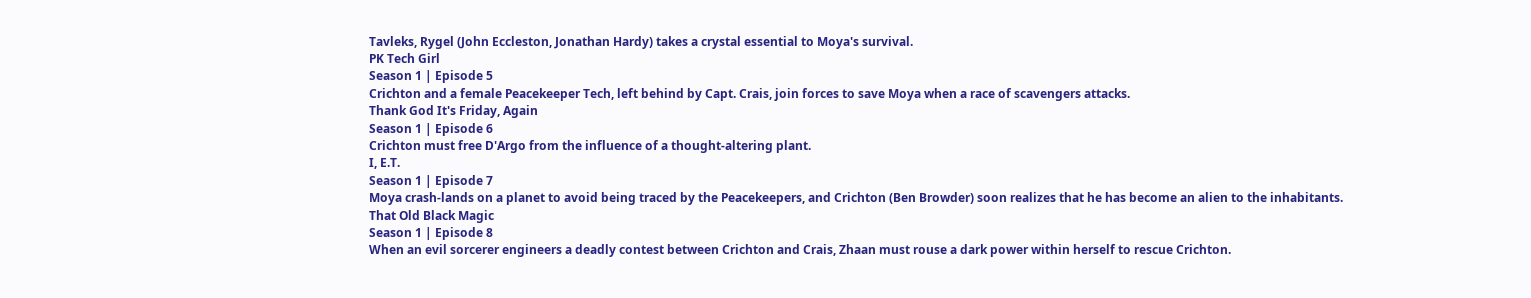Tavleks, Rygel (John Eccleston, Jonathan Hardy) takes a crystal essential to Moya's survival.
PK Tech Girl
Season 1 | Episode 5
Crichton and a female Peacekeeper Tech, left behind by Capt. Crais, join forces to save Moya when a race of scavengers attacks.
Thank God It's Friday, Again
Season 1 | Episode 6
Crichton must free D'Argo from the influence of a thought-altering plant.
I, E.T.
Season 1 | Episode 7
Moya crash-lands on a planet to avoid being traced by the Peacekeepers, and Crichton (Ben Browder) soon realizes that he has become an alien to the inhabitants.
That Old Black Magic
Season 1 | Episode 8
When an evil sorcerer engineers a deadly contest between Crichton and Crais, Zhaan must rouse a dark power within herself to rescue Crichton.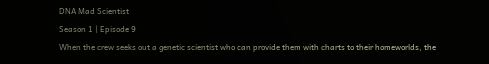DNA Mad Scientist
Season 1 | Episode 9
When the crew seeks out a genetic scientist who can provide them with charts to their homeworlds, the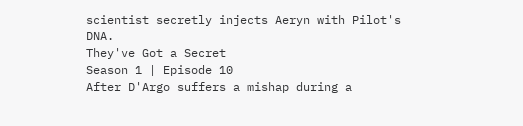scientist secretly injects Aeryn with Pilot's DNA.
They've Got a Secret
Season 1 | Episode 10
After D'Argo suffers a mishap during a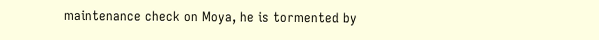maintenance check on Moya, he is tormented by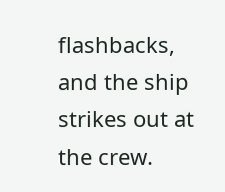flashbacks, and the ship strikes out at the crew.